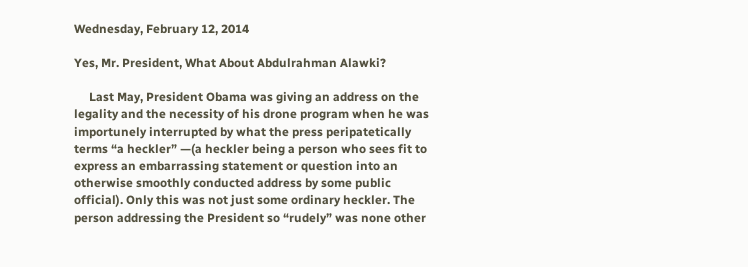Wednesday, February 12, 2014

Yes, Mr. President, What About Abdulrahman Alawki?

     Last May, President Obama was giving an address on the legality and the necessity of his drone program when he was importunely interrupted by what the press peripatetically terms “a heckler” —(a heckler being a person who sees fit to express an embarrassing statement or question into an otherwise smoothly conducted address by some public official). Only this was not just some ordinary heckler. The person addressing the President so “rudely” was none other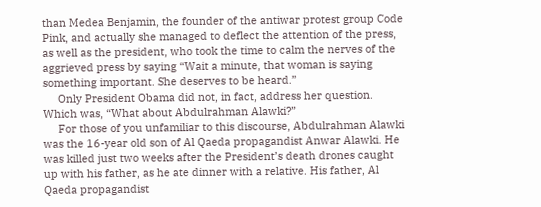than Medea Benjamin, the founder of the antiwar protest group Code Pink, and actually she managed to deflect the attention of the press, as well as the president, who took the time to calm the nerves of the aggrieved press by saying “Wait a minute, that woman is saying something important. She deserves to be heard.”
     Only President Obama did not, in fact, address her question. Which was, “What about Abdulrahman Alawki?”
     For those of you unfamiliar to this discourse, Abdulrahman Alawki was the 16-year old son of Al Qaeda propagandist Anwar Alawki. He was killed just two weeks after the President’s death drones caught up with his father, as he ate dinner with a relative. His father, Al Qaeda propagandist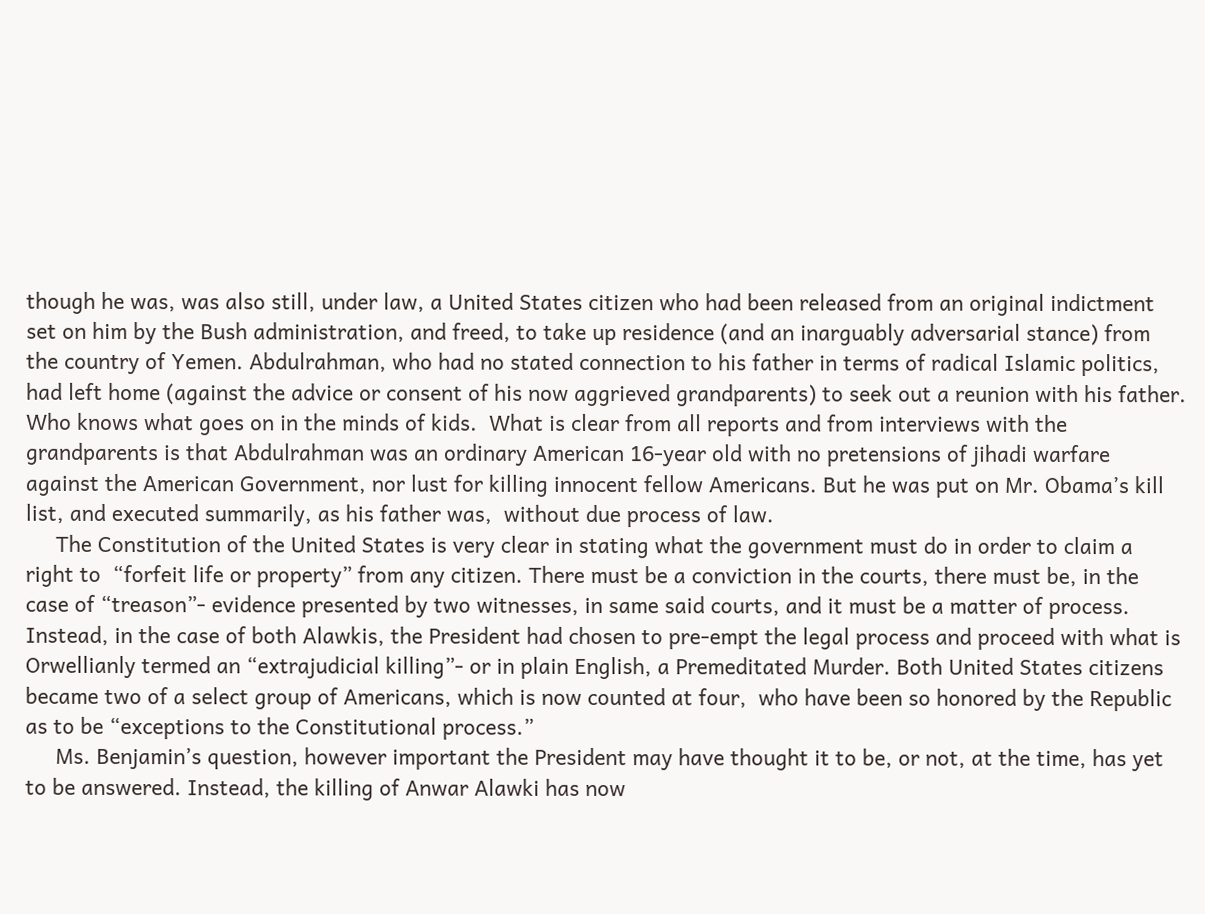though he was, was also still, under law, a United States citizen who had been released from an original indictment set on him by the Bush administration, and freed, to take up residence (and an inarguably adversarial stance) from the country of Yemen. Abdulrahman, who had no stated connection to his father in terms of radical Islamic politics, had left home (against the advice or consent of his now aggrieved grandparents) to seek out a reunion with his father.  Who knows what goes on in the minds of kids.  What is clear from all reports and from interviews with the grandparents is that Abdulrahman was an ordinary American 16-year old with no pretensions of jihadi warfare against the American Government, nor lust for killing innocent fellow Americans. But he was put on Mr. Obama’s kill list, and executed summarily, as his father was,  without due process of law.
     The Constitution of the United States is very clear in stating what the government must do in order to claim a right to  “forfeit life or property” from any citizen. There must be a conviction in the courts, there must be, in the case of “treason”- evidence presented by two witnesses, in same said courts, and it must be a matter of process.  Instead, in the case of both Alawkis, the President had chosen to pre-empt the legal process and proceed with what is Orwellianly termed an “extrajudicial killing”- or in plain English, a Premeditated Murder. Both United States citizens became two of a select group of Americans, which is now counted at four,  who have been so honored by the Republic as to be “exceptions to the Constitutional process.”
     Ms. Benjamin’s question, however important the President may have thought it to be, or not, at the time, has yet to be answered. Instead, the killing of Anwar Alawki has now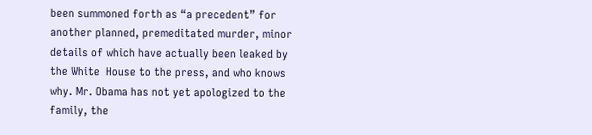been summoned forth as “a precedent” for another planned, premeditated murder, minor details of which have actually been leaked by the White  House to the press, and who knows why. Mr. Obama has not yet apologized to the family, the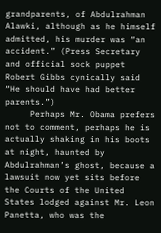grandparents, of Abdulrahman Alawki, although as he himself admitted, his murder was “an accident.” (Press Secretary and official sock puppet Robert Gibbs cynically said “He should have had better parents.”)
     Perhaps Mr. Obama prefers not to comment, perhaps he is actually shaking in his boots at night, haunted by Abdulrahman’s ghost, because a lawsuit now yet sits before the Courts of the United States lodged against Mr. Leon Panetta, who was the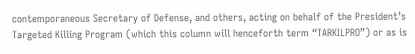contemporaneous Secretary of Defense, and others, acting on behalf of the President’s Targeted Killing Program (which this column will henceforth term “TARKILPRO”) or as is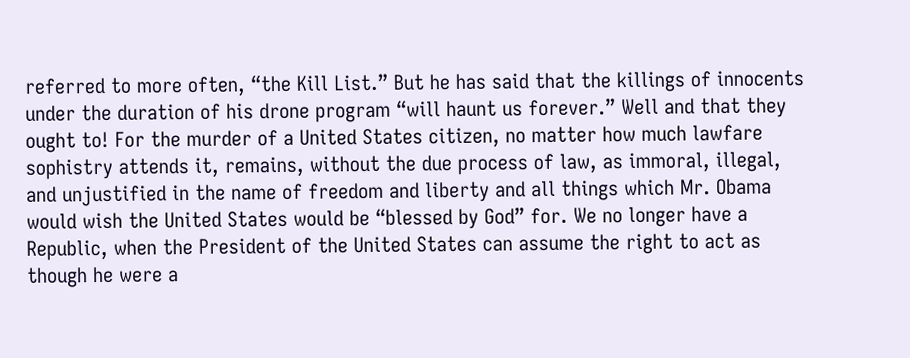referred to more often, “the Kill List.” But he has said that the killings of innocents under the duration of his drone program “will haunt us forever.” Well and that they ought to! For the murder of a United States citizen, no matter how much lawfare sophistry attends it, remains, without the due process of law, as immoral, illegal, and unjustified in the name of freedom and liberty and all things which Mr. Obama would wish the United States would be “blessed by God” for. We no longer have a Republic, when the President of the United States can assume the right to act as though he were a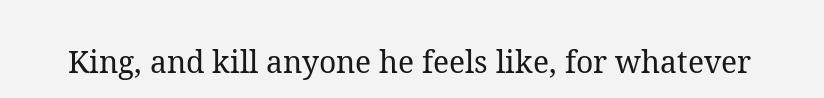King, and kill anyone he feels like, for whatever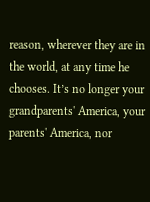reason, wherever they are in the world, at any time he chooses. It’s no longer your grandparents' America, your parents' America, nor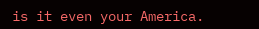is it even your America.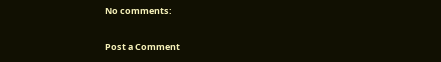No comments:

Post a Comment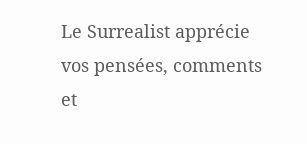Le Surrealist apprécie vos pensées, comments et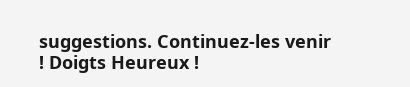suggestions. Continuez-les venir ! Doigts Heureux !